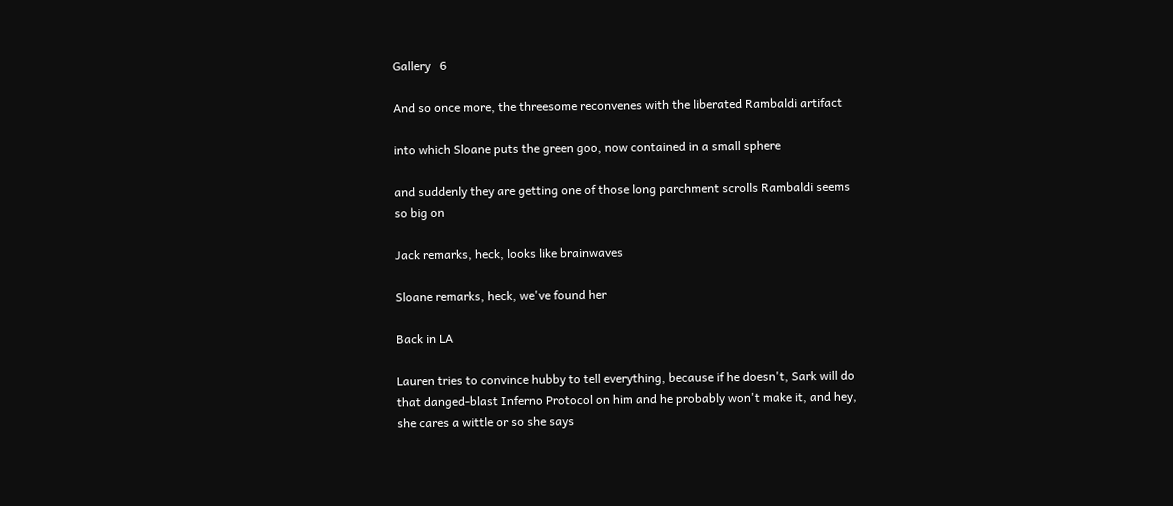Gallery   6

And so once more, the threesome reconvenes with the liberated Rambaldi artifact

into which Sloane puts the green goo, now contained in a small sphere

and suddenly they are getting one of those long parchment scrolls Rambaldi seems
so big on

Jack remarks, heck, looks like brainwaves

Sloane remarks, heck, we've found her

Back in LA

Lauren tries to convince hubby to tell everything, because if he doesn't, Sark will do
that danged-blast Inferno Protocol on him and he probably won't make it, and hey,
she cares a wittle or so she says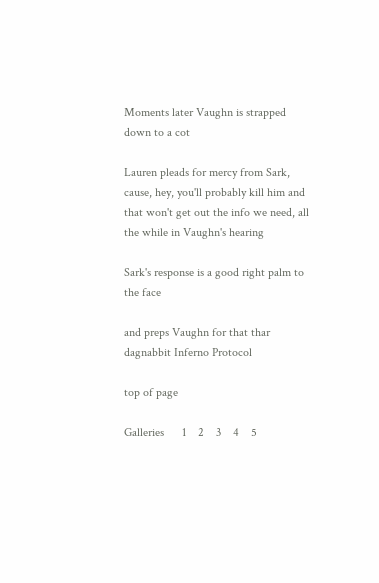Moments later Vaughn is strapped down to a cot

Lauren pleads for mercy from Sark, cause, hey, you'll probably kill him and that won't get out the info we need, all the while in Vaughn's hearing

Sark's response is a good right palm to the face

and preps Vaughn for that thar dagnabbit Inferno Protocol

top of page

Galleries      1    2    3    4    5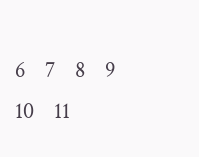6    7    8    9    10    11